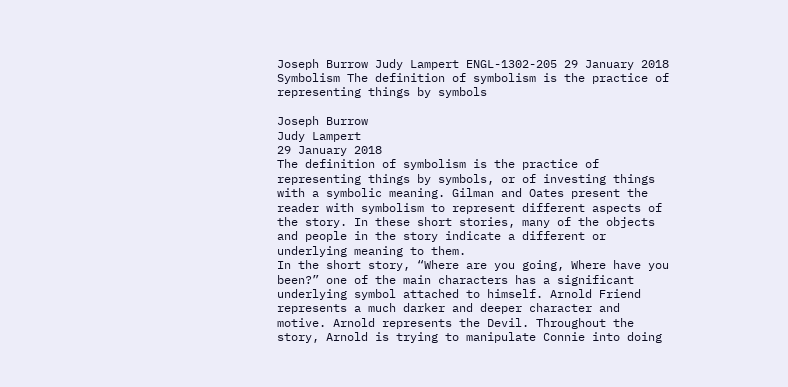Joseph Burrow Judy Lampert ENGL-1302-205 29 January 2018 Symbolism The definition of symbolism is the practice of representing things by symbols

Joseph Burrow
Judy Lampert
29 January 2018
The definition of symbolism is the practice of representing things by symbols, or of investing things with a symbolic meaning. Gilman and Oates present the reader with symbolism to represent different aspects of the story. In these short stories, many of the objects and people in the story indicate a different or underlying meaning to them.
In the short story, “Where are you going, Where have you been?” one of the main characters has a significant underlying symbol attached to himself. Arnold Friend represents a much darker and deeper character and motive. Arnold represents the Devil. Throughout the story, Arnold is trying to manipulate Connie into doing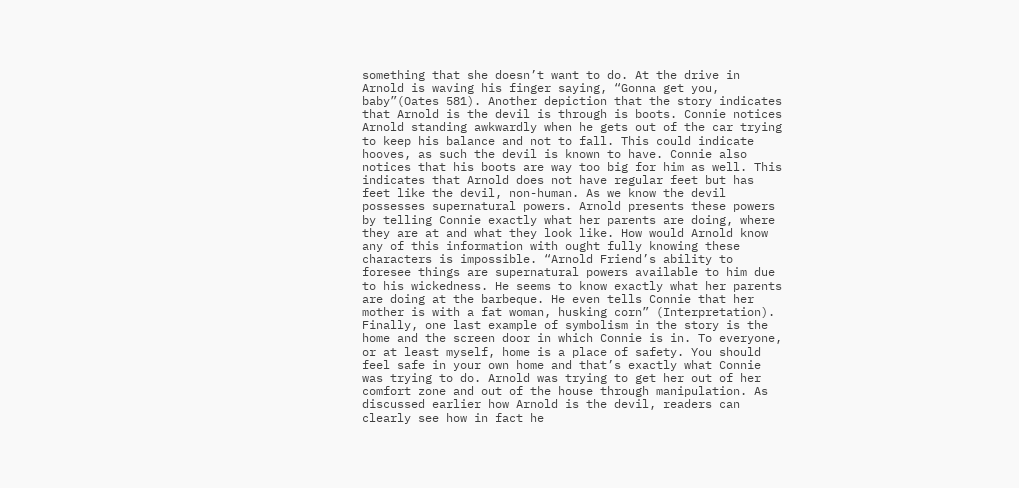something that she doesn’t want to do. At the drive in Arnold is waving his finger saying, “Gonna get you, baby”(Oates 581). Another depiction that the story indicates that Arnold is the devil is through is boots. Connie notices Arnold standing awkwardly when he gets out of the car trying to keep his balance and not to fall. This could indicate hooves, as such the devil is known to have. Connie also notices that his boots are way too big for him as well. This indicates that Arnold does not have regular feet but has feet like the devil, non-human. As we know the devil possesses supernatural powers. Arnold presents these powers by telling Connie exactly what her parents are doing, where they are at and what they look like. How would Arnold know any of this information with ought fully knowing these characters is impossible. “Arnold Friend’s ability to foresee things are supernatural powers available to him due to his wickedness. He seems to know exactly what her parents are doing at the barbeque. He even tells Connie that her mother is with a fat woman, husking corn” (Interpretation). Finally, one last example of symbolism in the story is the home and the screen door in which Connie is in. To everyone, or at least myself, home is a place of safety. You should feel safe in your own home and that’s exactly what Connie was trying to do. Arnold was trying to get her out of her comfort zone and out of the house through manipulation. As discussed earlier how Arnold is the devil, readers can clearly see how in fact he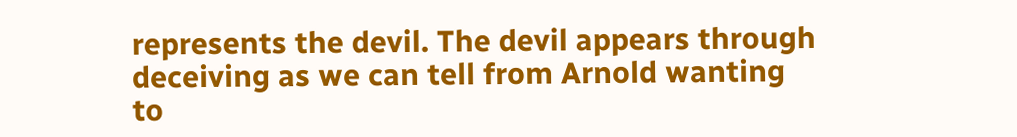represents the devil. The devil appears through deceiving as we can tell from Arnold wanting to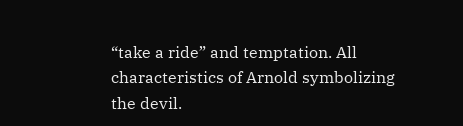“take a ride” and temptation. All characteristics of Arnold symbolizing the devil.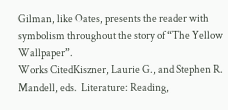Gilman, like Oates, presents the reader with symbolism throughout the story of “The Yellow Wallpaper”.
Works CitedKiszner, Laurie G., and Stephen R. Mandell, eds.  Literature: Reading,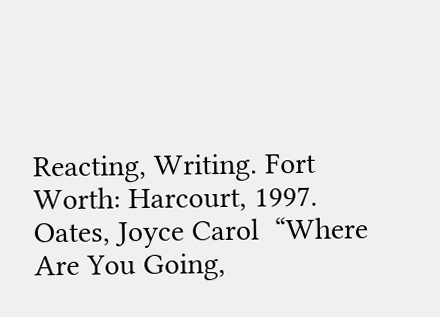Reacting, Writing. Fort Worth: Harcourt, 1997.   Oates, Joyce Carol  “Where Are You Going,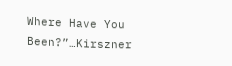Where Have You   Been?”…Kirszner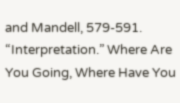and Mandell, 579-591.
“Interpretation.” Where Are You Going, Where Have You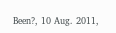Been?, 10 Aug. 2011,